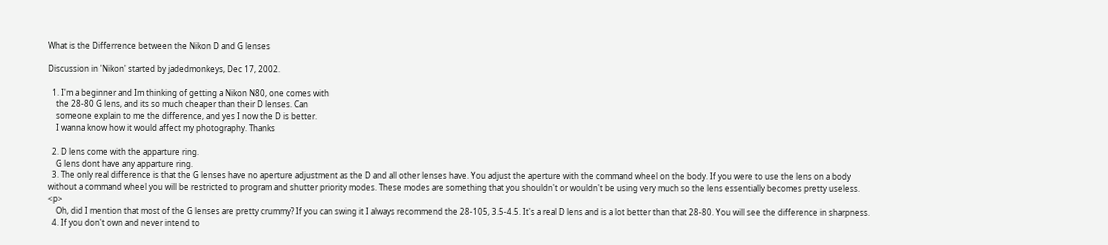What is the Differrence between the Nikon D and G lenses

Discussion in 'Nikon' started by jadedmonkeys, Dec 17, 2002.

  1. I'm a beginner and Im thinking of getting a Nikon N80, one comes with
    the 28-80 G lens, and its so much cheaper than their D lenses. Can
    someone explain to me the difference, and yes I now the D is better.
    I wanna know how it would affect my photography. Thanks

  2. D lens come with the apparture ring.
    G lens dont have any apparture ring.
  3. The only real difference is that the G lenses have no aperture adjustment as the D and all other lenses have. You adjust the aperture with the command wheel on the body. If you were to use the lens on a body without a command wheel you will be restricted to program and shutter priority modes. These modes are something that you shouldn't or wouldn't be using very much so the lens essentially becomes pretty useless. <p>
    Oh, did I mention that most of the G lenses are pretty crummy? If you can swing it I always recommend the 28-105, 3.5-4.5. It's a real D lens and is a lot better than that 28-80. You will see the difference in sharpness.
  4. If you don't own and never intend to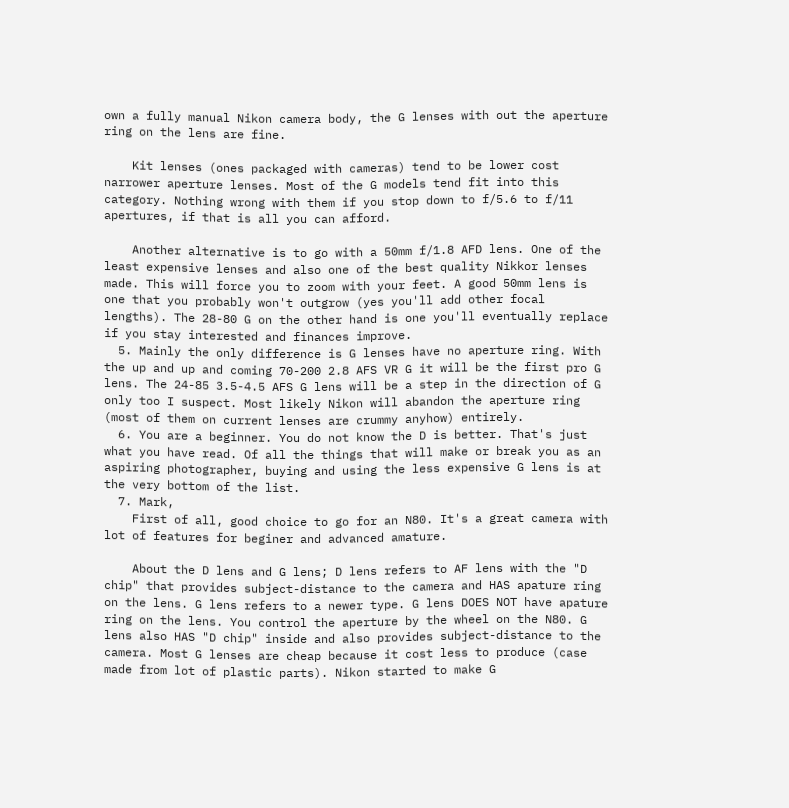own a fully manual Nikon camera body, the G lenses with out the aperture ring on the lens are fine.

    Kit lenses (ones packaged with cameras) tend to be lower cost narrower aperture lenses. Most of the G models tend fit into this category. Nothing wrong with them if you stop down to f/5.6 to f/11 apertures, if that is all you can afford.

    Another alternative is to go with a 50mm f/1.8 AFD lens. One of the least expensive lenses and also one of the best quality Nikkor lenses made. This will force you to zoom with your feet. A good 50mm lens is one that you probably won't outgrow (yes you'll add other focal lengths). The 28-80 G on the other hand is one you'll eventually replace if you stay interested and finances improve.
  5. Mainly the only difference is G lenses have no aperture ring. With the up and up and coming 70-200 2.8 AFS VR G it will be the first pro G lens. The 24-85 3.5-4.5 AFS G lens will be a step in the direction of G only too I suspect. Most likely Nikon will abandon the aperture ring (most of them on current lenses are crummy anyhow) entirely.
  6. You are a beginner. You do not know the D is better. That's just what you have read. Of all the things that will make or break you as an aspiring photographer, buying and using the less expensive G lens is at the very bottom of the list.
  7. Mark,
    First of all, good choice to go for an N80. It's a great camera with lot of features for beginer and advanced amature.

    About the D lens and G lens; D lens refers to AF lens with the "D chip" that provides subject-distance to the camera and HAS apature ring on the lens. G lens refers to a newer type. G lens DOES NOT have apature ring on the lens. You control the aperture by the wheel on the N80. G lens also HAS "D chip" inside and also provides subject-distance to the camera. Most G lenses are cheap because it cost less to produce (case made from lot of plastic parts). Nikon started to make G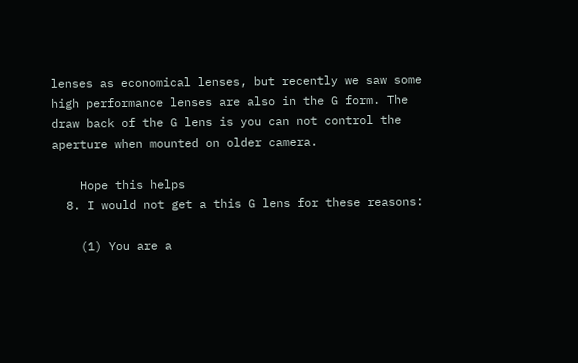lenses as economical lenses, but recently we saw some high performance lenses are also in the G form. The draw back of the G lens is you can not control the aperture when mounted on older camera.

    Hope this helps
  8. I would not get a this G lens for these reasons:

    (1) You are a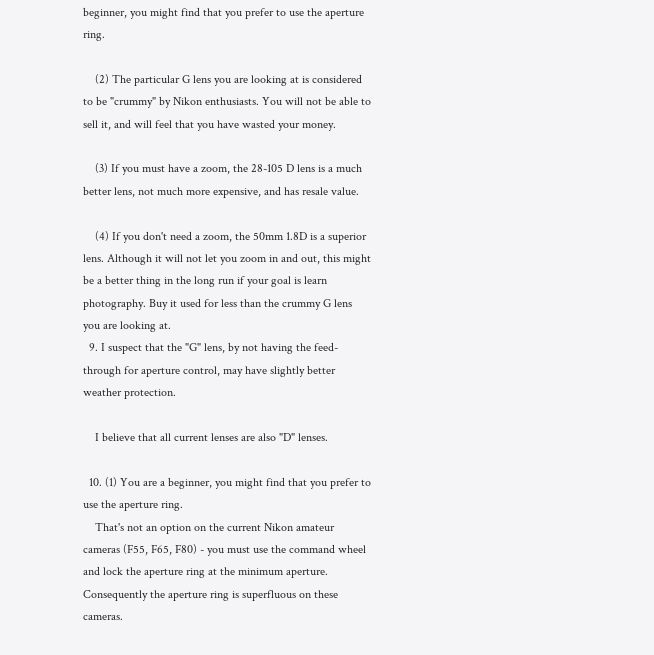beginner, you might find that you prefer to use the aperture ring.

    (2) The particular G lens you are looking at is considered to be "crummy" by Nikon enthusiasts. You will not be able to sell it, and will feel that you have wasted your money.

    (3) If you must have a zoom, the 28-105 D lens is a much better lens, not much more expensive, and has resale value.

    (4) If you don't need a zoom, the 50mm 1.8D is a superior lens. Although it will not let you zoom in and out, this might be a better thing in the long run if your goal is learn photography. Buy it used for less than the crummy G lens you are looking at.
  9. I suspect that the "G" lens, by not having the feed-through for aperture control, may have slightly better weather protection.

    I believe that all current lenses are also "D" lenses.

  10. (1) You are a beginner, you might find that you prefer to use the aperture ring.
    That's not an option on the current Nikon amateur cameras (F55, F65, F80) - you must use the command wheel and lock the aperture ring at the minimum aperture. Consequently the aperture ring is superfluous on these cameras.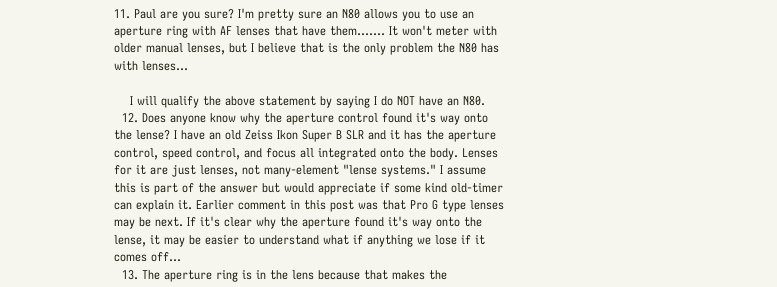11. Paul are you sure? I'm pretty sure an N80 allows you to use an aperture ring with AF lenses that have them....... It won't meter with older manual lenses, but I believe that is the only problem the N80 has with lenses...

    I will qualify the above statement by saying I do NOT have an N80.
  12. Does anyone know why the aperture control found it's way onto the lense? I have an old Zeiss Ikon Super B SLR and it has the aperture control, speed control, and focus all integrated onto the body. Lenses for it are just lenses, not many-element "lense systems." I assume this is part of the answer but would appreciate if some kind old-timer can explain it. Earlier comment in this post was that Pro G type lenses may be next. If it's clear why the aperture found it's way onto the lense, it may be easier to understand what if anything we lose if it comes off...
  13. The aperture ring is in the lens because that makes the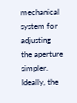mechanical system for adjusting the aperture simpler. Ideally, the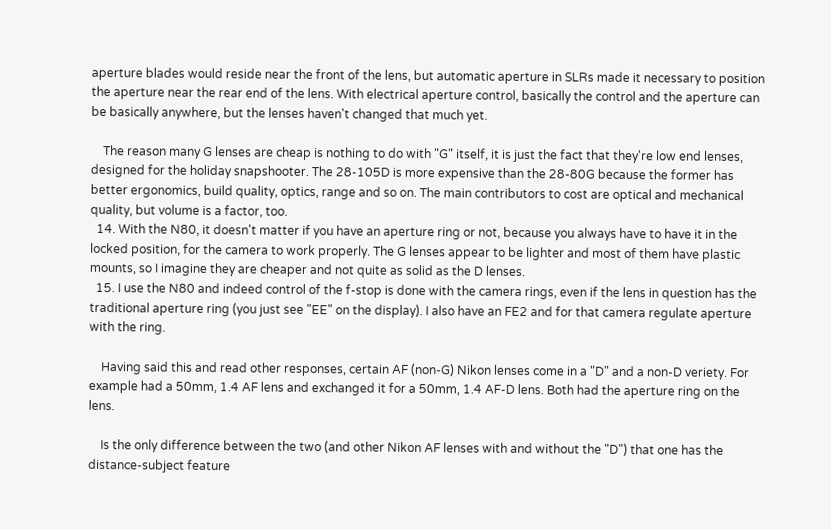aperture blades would reside near the front of the lens, but automatic aperture in SLRs made it necessary to position the aperture near the rear end of the lens. With electrical aperture control, basically the control and the aperture can be basically anywhere, but the lenses haven't changed that much yet.

    The reason many G lenses are cheap is nothing to do with "G" itself, it is just the fact that they're low end lenses, designed for the holiday snapshooter. The 28-105D is more expensive than the 28-80G because the former has better ergonomics, build quality, optics, range and so on. The main contributors to cost are optical and mechanical quality, but volume is a factor, too.
  14. With the N80, it doesn't matter if you have an aperture ring or not, because you always have to have it in the locked position, for the camera to work properly. The G lenses appear to be lighter and most of them have plastic mounts, so I imagine they are cheaper and not quite as solid as the D lenses.
  15. I use the N80 and indeed control of the f-stop is done with the camera rings, even if the lens in question has the traditional aperture ring (you just see "EE" on the display). I also have an FE2 and for that camera regulate aperture with the ring.

    Having said this and read other responses, certain AF (non-G) Nikon lenses come in a "D" and a non-D veriety. For example had a 50mm, 1.4 AF lens and exchanged it for a 50mm, 1.4 AF-D lens. Both had the aperture ring on the lens.

    Is the only difference between the two (and other Nikon AF lenses with and without the "D") that one has the distance-subject feature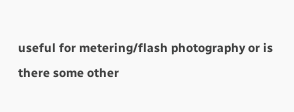useful for metering/flash photography or is there some other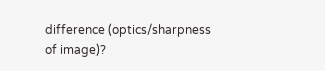difference (optics/sharpness of image)?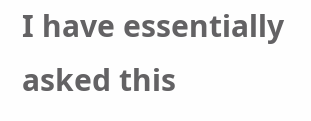I have essentially asked this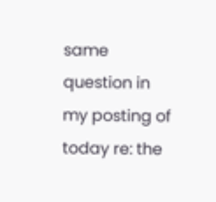same question in my posting of today re: the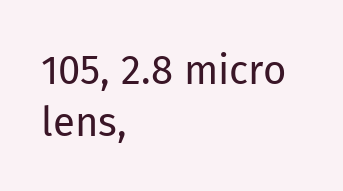105, 2.8 micro lens,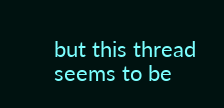but this thread seems to be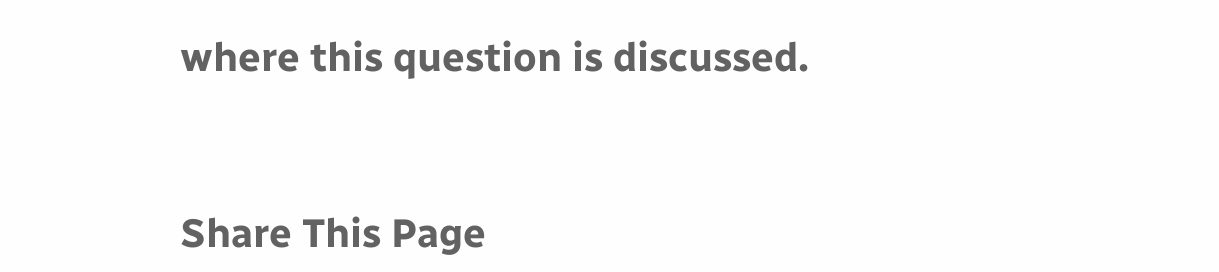where this question is discussed.



Share This Page